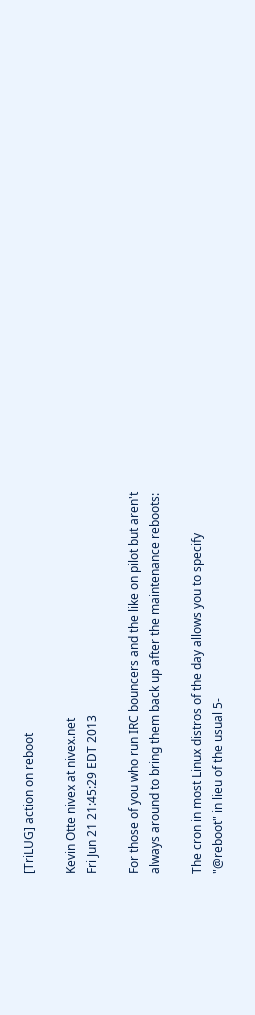[TriLUG] action on reboot

Kevin Otte nivex at nivex.net
Fri Jun 21 21:45:29 EDT 2013

For those of you who run IRC bouncers and the like on pilot but aren't
always around to bring them back up after the maintenance reboots:

The cron in most Linux distros of the day allows you to specify
"@reboot" in lieu of the usual 5-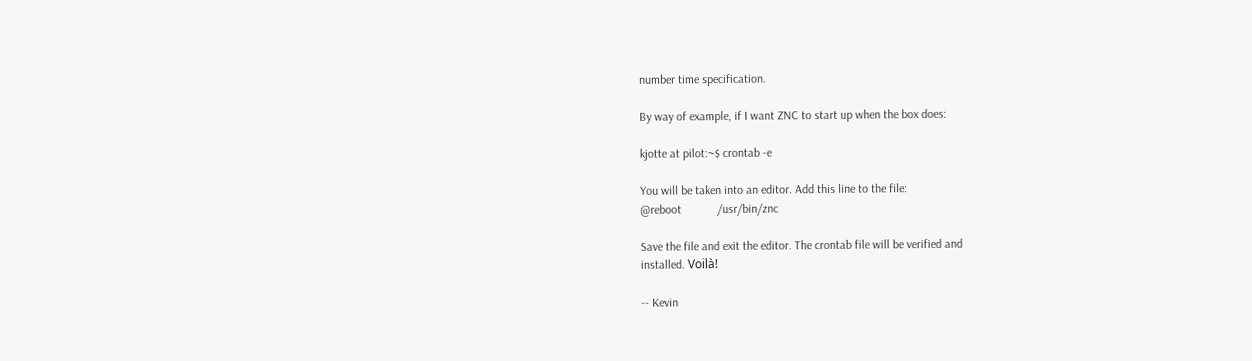number time specification.

By way of example, if I want ZNC to start up when the box does:

kjotte at pilot:~$ crontab -e

You will be taken into an editor. Add this line to the file:
@reboot            /usr/bin/znc

Save the file and exit the editor. The crontab file will be verified and
installed. Voilà!

-- Kevin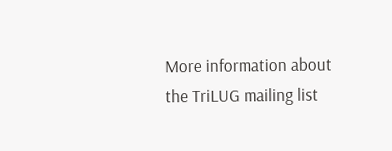More information about the TriLUG mailing list